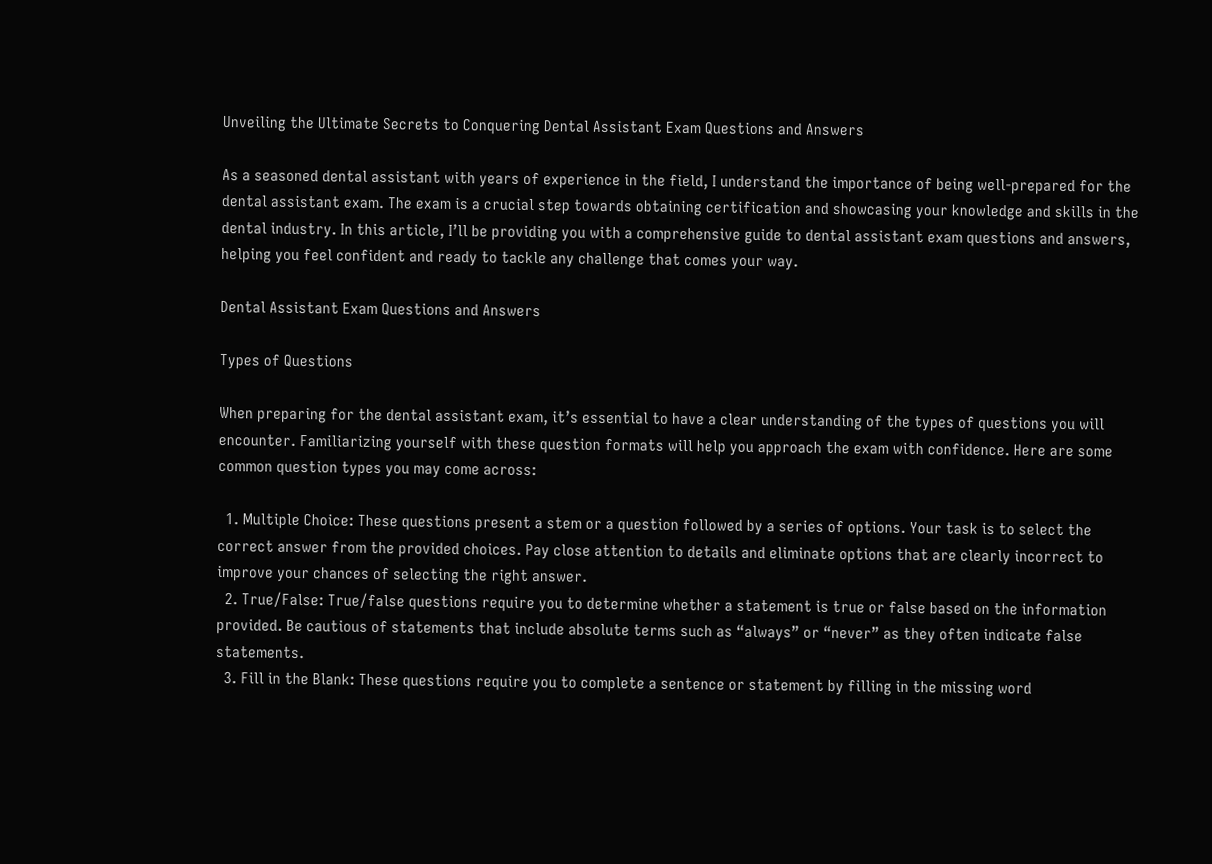Unveiling the Ultimate Secrets to Conquering Dental Assistant Exam Questions and Answers

As a seasoned dental assistant with years of experience in the field, I understand the importance of being well-prepared for the dental assistant exam. The exam is a crucial step towards obtaining certification and showcasing your knowledge and skills in the dental industry. In this article, I’ll be providing you with a comprehensive guide to dental assistant exam questions and answers, helping you feel confident and ready to tackle any challenge that comes your way.

Dental Assistant Exam Questions and Answers

Types of Questions

When preparing for the dental assistant exam, it’s essential to have a clear understanding of the types of questions you will encounter. Familiarizing yourself with these question formats will help you approach the exam with confidence. Here are some common question types you may come across:

  1. Multiple Choice: These questions present a stem or a question followed by a series of options. Your task is to select the correct answer from the provided choices. Pay close attention to details and eliminate options that are clearly incorrect to improve your chances of selecting the right answer.
  2. True/False: True/false questions require you to determine whether a statement is true or false based on the information provided. Be cautious of statements that include absolute terms such as “always” or “never” as they often indicate false statements.
  3. Fill in the Blank: These questions require you to complete a sentence or statement by filling in the missing word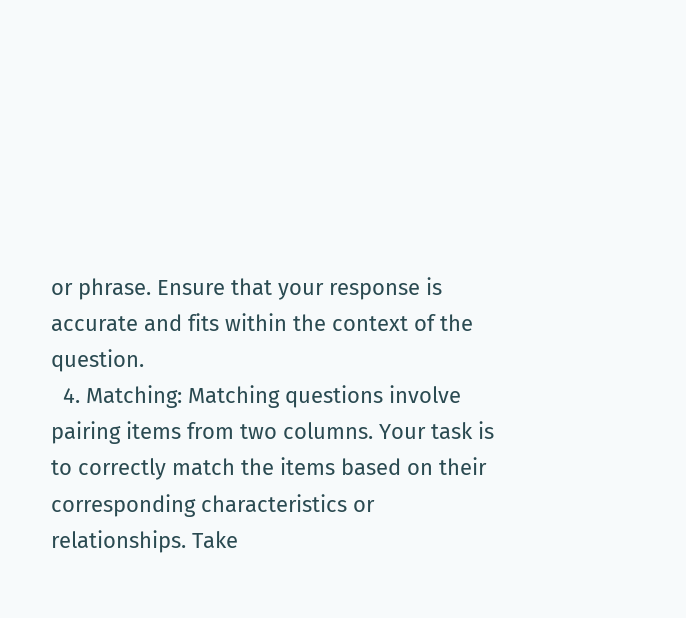or phrase. Ensure that your response is accurate and fits within the context of the question.
  4. Matching: Matching questions involve pairing items from two columns. Your task is to correctly match the items based on their corresponding characteristics or relationships. Take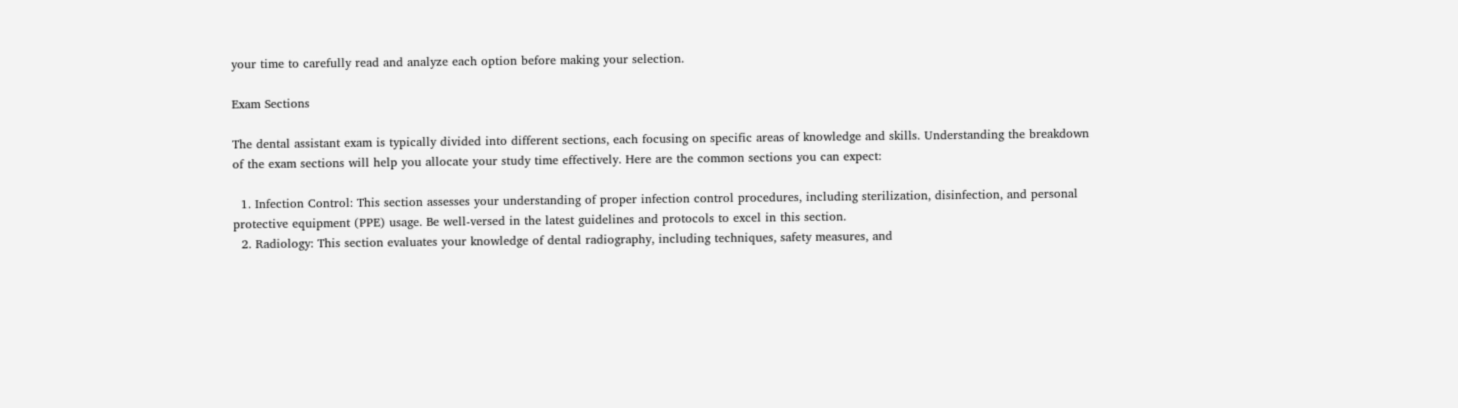your time to carefully read and analyze each option before making your selection.

Exam Sections

The dental assistant exam is typically divided into different sections, each focusing on specific areas of knowledge and skills. Understanding the breakdown of the exam sections will help you allocate your study time effectively. Here are the common sections you can expect:

  1. Infection Control: This section assesses your understanding of proper infection control procedures, including sterilization, disinfection, and personal protective equipment (PPE) usage. Be well-versed in the latest guidelines and protocols to excel in this section.
  2. Radiology: This section evaluates your knowledge of dental radiography, including techniques, safety measures, and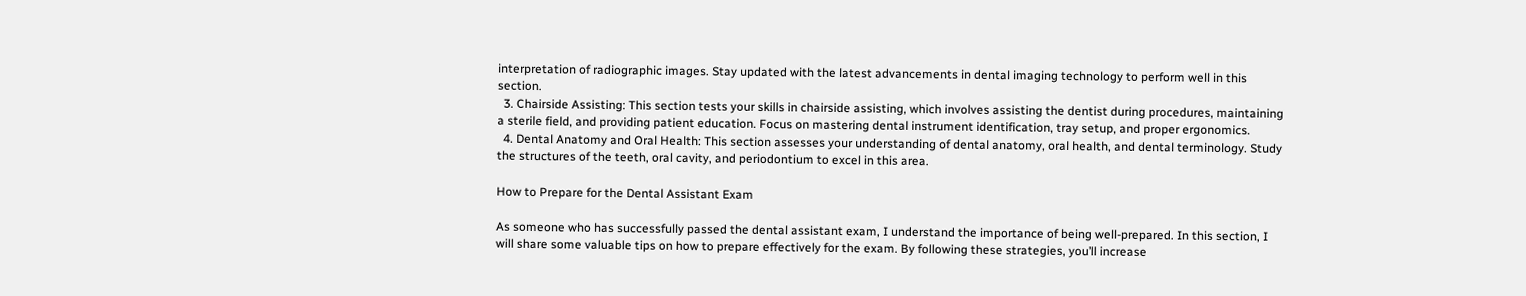interpretation of radiographic images. Stay updated with the latest advancements in dental imaging technology to perform well in this section.
  3. Chairside Assisting: This section tests your skills in chairside assisting, which involves assisting the dentist during procedures, maintaining a sterile field, and providing patient education. Focus on mastering dental instrument identification, tray setup, and proper ergonomics.
  4. Dental Anatomy and Oral Health: This section assesses your understanding of dental anatomy, oral health, and dental terminology. Study the structures of the teeth, oral cavity, and periodontium to excel in this area.

How to Prepare for the Dental Assistant Exam

As someone who has successfully passed the dental assistant exam, I understand the importance of being well-prepared. In this section, I will share some valuable tips on how to prepare effectively for the exam. By following these strategies, you’ll increase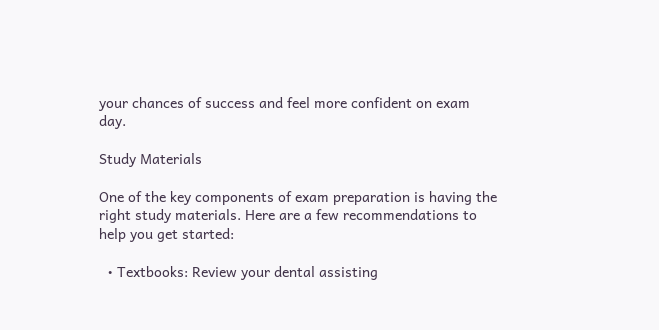your chances of success and feel more confident on exam day.

Study Materials

One of the key components of exam preparation is having the right study materials. Here are a few recommendations to help you get started:

  • Textbooks: Review your dental assisting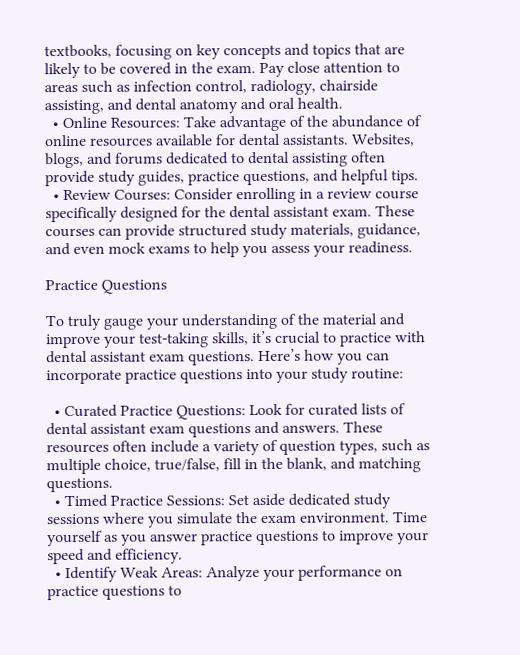textbooks, focusing on key concepts and topics that are likely to be covered in the exam. Pay close attention to areas such as infection control, radiology, chairside assisting, and dental anatomy and oral health.
  • Online Resources: Take advantage of the abundance of online resources available for dental assistants. Websites, blogs, and forums dedicated to dental assisting often provide study guides, practice questions, and helpful tips.
  • Review Courses: Consider enrolling in a review course specifically designed for the dental assistant exam. These courses can provide structured study materials, guidance, and even mock exams to help you assess your readiness.

Practice Questions

To truly gauge your understanding of the material and improve your test-taking skills, it’s crucial to practice with dental assistant exam questions. Here’s how you can incorporate practice questions into your study routine:

  • Curated Practice Questions: Look for curated lists of dental assistant exam questions and answers. These resources often include a variety of question types, such as multiple choice, true/false, fill in the blank, and matching questions.
  • Timed Practice Sessions: Set aside dedicated study sessions where you simulate the exam environment. Time yourself as you answer practice questions to improve your speed and efficiency.
  • Identify Weak Areas: Analyze your performance on practice questions to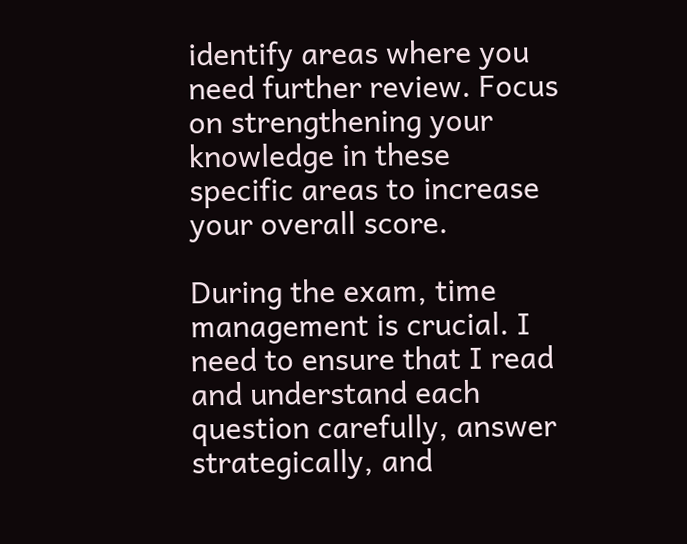identify areas where you need further review. Focus on strengthening your knowledge in these specific areas to increase your overall score.

During the exam, time management is crucial. I need to ensure that I read and understand each question carefully, answer strategically, and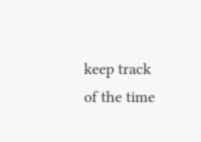keep track of the time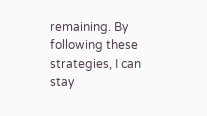remaining. By following these strategies, I can stay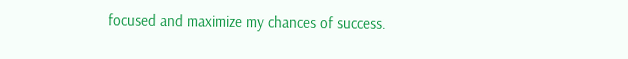focused and maximize my chances of success.